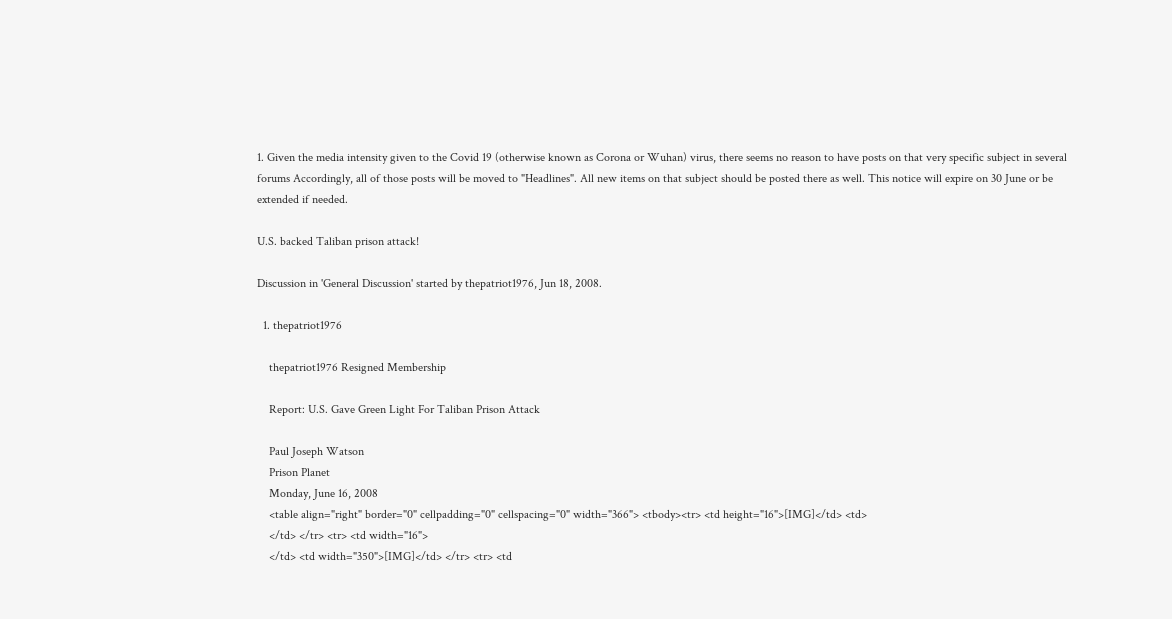1. Given the media intensity given to the Covid 19 (otherwise known as Corona or Wuhan) virus, there seems no reason to have posts on that very specific subject in several forums Accordingly, all of those posts will be moved to "Headlines". All new items on that subject should be posted there as well. This notice will expire on 30 June or be extended if needed.

U.S. backed Taliban prison attack!

Discussion in 'General Discussion' started by thepatriot1976, Jun 18, 2008.

  1. thepatriot1976

    thepatriot1976 Resigned Membership

    Report: U.S. Gave Green Light For Taliban Prison Attack

    Paul Joseph Watson
    Prison Planet
    Monday, June 16, 2008
    <table align="right" border="0" cellpadding="0" cellspacing="0" width="366"> <tbody><tr> <td height="16">[IMG]</td> <td>
    </td> </tr> <tr> <td width="16">
    </td> <td width="350">[IMG]</td> </tr> <tr> <td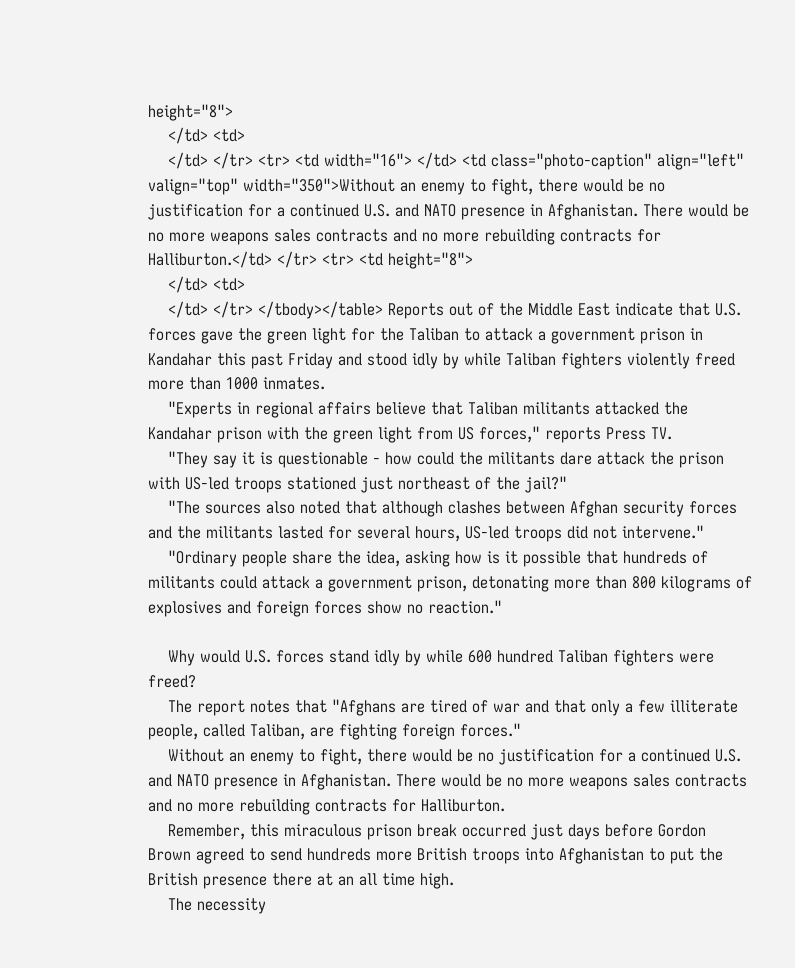height="8">
    </td> <td>
    </td> </tr> <tr> <td width="16"> </td> <td class="photo-caption" align="left" valign="top" width="350">Without an enemy to fight, there would be no justification for a continued U.S. and NATO presence in Afghanistan. There would be no more weapons sales contracts and no more rebuilding contracts for Halliburton.</td> </tr> <tr> <td height="8">
    </td> <td>
    </td> </tr> </tbody></table> Reports out of the Middle East indicate that U.S. forces gave the green light for the Taliban to attack a government prison in Kandahar this past Friday and stood idly by while Taliban fighters violently freed more than 1000 inmates.
    "Experts in regional affairs believe that Taliban militants attacked the Kandahar prison with the green light from US forces," reports Press TV.
    "They say it is questionable - how could the militants dare attack the prison with US-led troops stationed just northeast of the jail?"
    "The sources also noted that although clashes between Afghan security forces and the militants lasted for several hours, US-led troops did not intervene."
    "Ordinary people share the idea, asking how is it possible that hundreds of militants could attack a government prison, detonating more than 800 kilograms of explosives and foreign forces show no reaction."

    Why would U.S. forces stand idly by while 600 hundred Taliban fighters were freed?
    The report notes that "Afghans are tired of war and that only a few illiterate people, called Taliban, are fighting foreign forces."
    Without an enemy to fight, there would be no justification for a continued U.S. and NATO presence in Afghanistan. There would be no more weapons sales contracts and no more rebuilding contracts for Halliburton.
    Remember, this miraculous prison break occurred just days before Gordon Brown agreed to send hundreds more British troops into Afghanistan to put the British presence there at an all time high.
    The necessity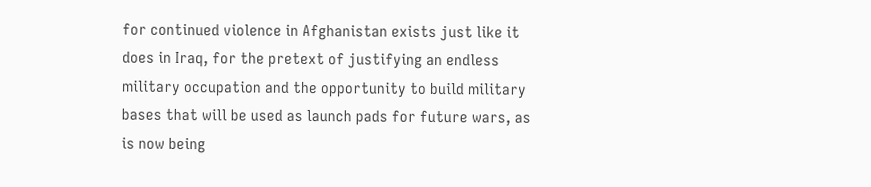for continued violence in Afghanistan exists just like it does in Iraq, for the pretext of justifying an endless military occupation and the opportunity to build military bases that will be used as launch pads for future wars, as is now being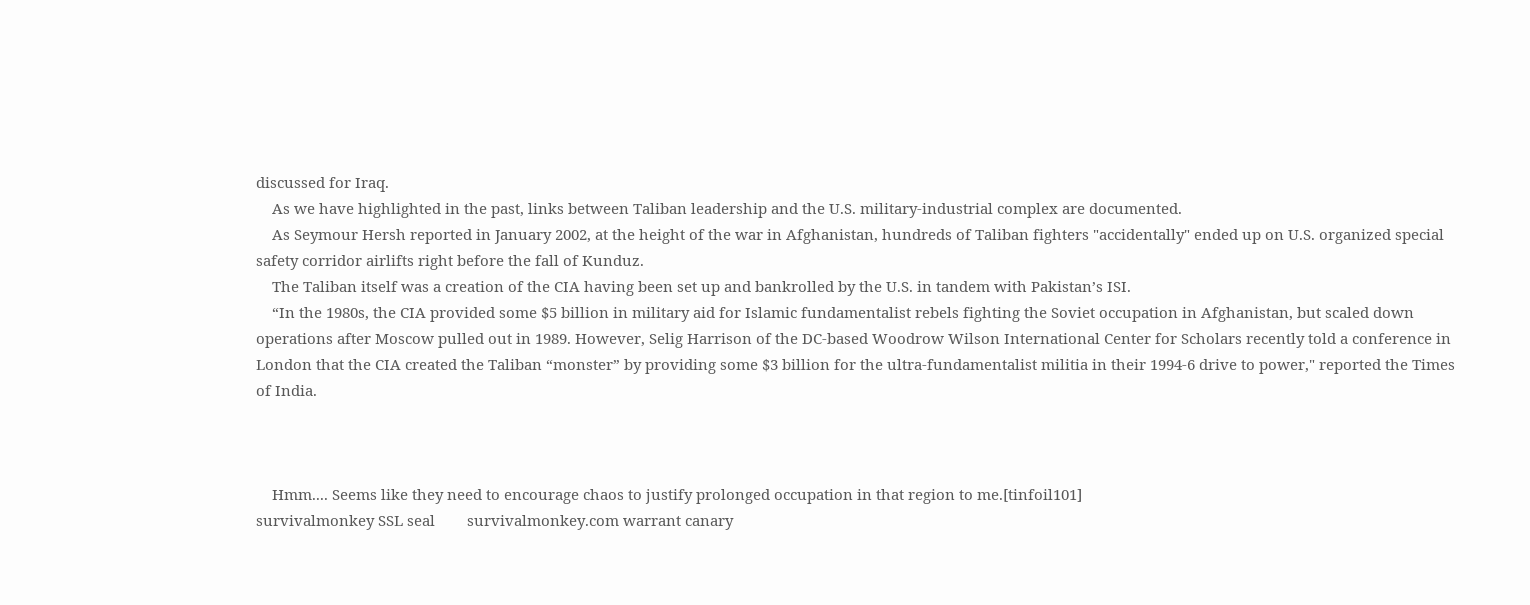discussed for Iraq.
    As we have highlighted in the past, links between Taliban leadership and the U.S. military-industrial complex are documented.
    As Seymour Hersh reported in January 2002, at the height of the war in Afghanistan, hundreds of Taliban fighters "accidentally" ended up on U.S. organized special safety corridor airlifts right before the fall of Kunduz.
    The Taliban itself was a creation of the CIA having been set up and bankrolled by the U.S. in tandem with Pakistan’s ISI.
    “In the 1980s, the CIA provided some $5 billion in military aid for Islamic fundamentalist rebels fighting the Soviet occupation in Afghanistan, but scaled down operations after Moscow pulled out in 1989. However, Selig Harrison of the DC-based Woodrow Wilson International Center for Scholars recently told a conference in London that the CIA created the Taliban “monster” by providing some $3 billion for the ultra-fundamentalist militia in their 1994-6 drive to power," reported the Times of India.



    Hmm.... Seems like they need to encourage chaos to justify prolonged occupation in that region to me.[tinfoil101]
survivalmonkey SSL seal        survivalmonkey.com warrant canary